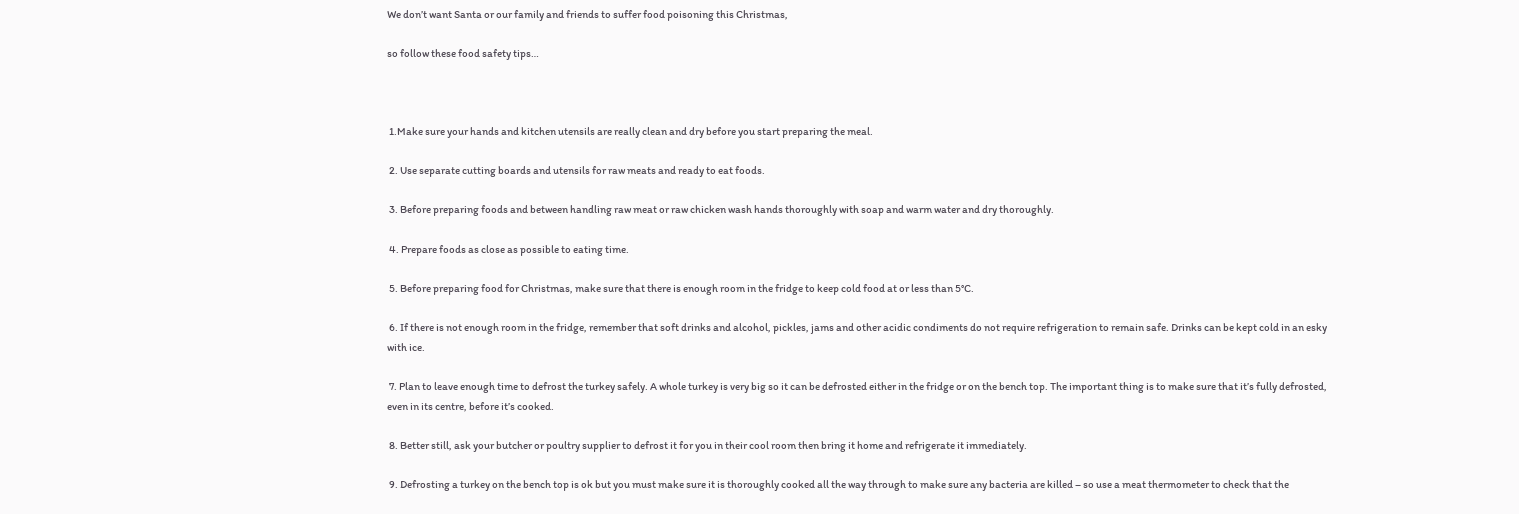We don’t want Santa or our family and friends to suffer food poisoning this Christmas,

so follow these food safety tips…



 1.Make sure your hands and kitchen utensils are really clean and dry before you start preparing the meal.

 2. Use separate cutting boards and utensils for raw meats and ready to eat foods.

 3. Before preparing foods and between handling raw meat or raw chicken wash hands thoroughly with soap and warm water and dry thoroughly.

 4. Prepare foods as close as possible to eating time.

 5. Before preparing food for Christmas, make sure that there is enough room in the fridge to keep cold food at or less than 5°C.

 6. If there is not enough room in the fridge, remember that soft drinks and alcohol, pickles, jams and other acidic condiments do not require refrigeration to remain safe. Drinks can be kept cold in an esky with ice.

 7. Plan to leave enough time to defrost the turkey safely. A whole turkey is very big so it can be defrosted either in the fridge or on the bench top. The important thing is to make sure that it’s fully defrosted, even in its centre, before it’s cooked.

 8. Better still, ask your butcher or poultry supplier to defrost it for you in their cool room then bring it home and refrigerate it immediately.

 9. Defrosting a turkey on the bench top is ok but you must make sure it is thoroughly cooked all the way through to make sure any bacteria are killed – so use a meat thermometer to check that the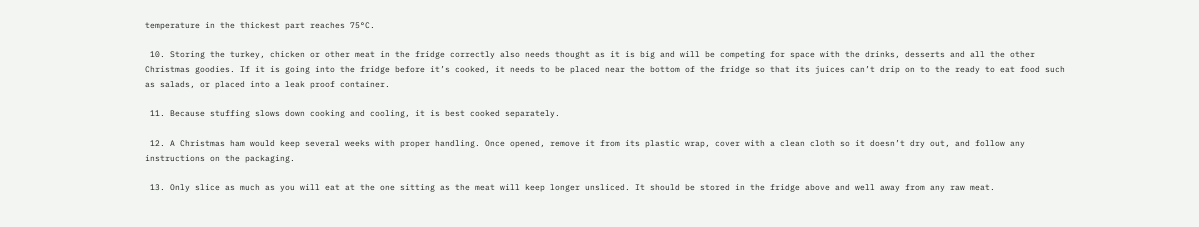temperature in the thickest part reaches 75°C.

 10. Storing the turkey, chicken or other meat in the fridge correctly also needs thought as it is big and will be competing for space with the drinks, desserts and all the other Christmas goodies. If it is going into the fridge before it’s cooked, it needs to be placed near the bottom of the fridge so that its juices can’t drip on to the ready to eat food such as salads, or placed into a leak proof container.

 11. Because stuffing slows down cooking and cooling, it is best cooked separately.

 12. A Christmas ham would keep several weeks with proper handling. Once opened, remove it from its plastic wrap, cover with a clean cloth so it doesn’t dry out, and follow any instructions on the packaging.

 13. Only slice as much as you will eat at the one sitting as the meat will keep longer unsliced. It should be stored in the fridge above and well away from any raw meat.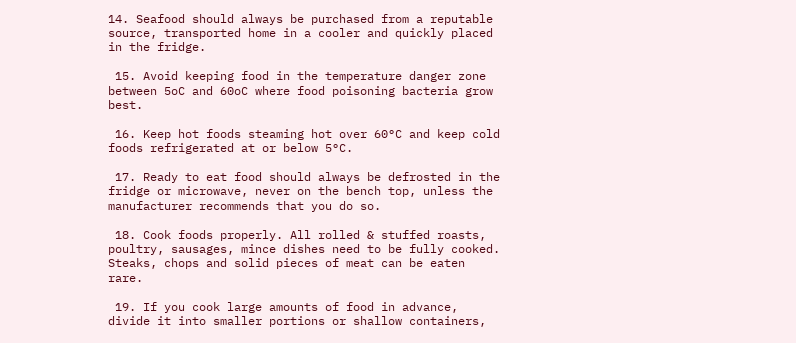14. Seafood should always be purchased from a reputable source, transported home in a cooler and quickly placed in the fridge.

 15. Avoid keeping food in the temperature danger zone between 5oC and 60oC where food poisoning bacteria grow best.

 16. Keep hot foods steaming hot over 60°C and keep cold foods refrigerated at or below 5°C.

 17. Ready to eat food should always be defrosted in the fridge or microwave, never on the bench top, unless the manufacturer recommends that you do so.

 18. Cook foods properly. All rolled & stuffed roasts, poultry, sausages, mince dishes need to be fully cooked. Steaks, chops and solid pieces of meat can be eaten rare.

 19. If you cook large amounts of food in advance, divide it into smaller portions or shallow containers,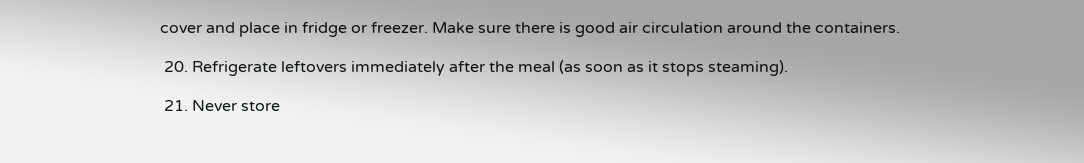cover and place in fridge or freezer. Make sure there is good air circulation around the containers.

 20. Refrigerate leftovers immediately after the meal (as soon as it stops steaming).

 21. Never store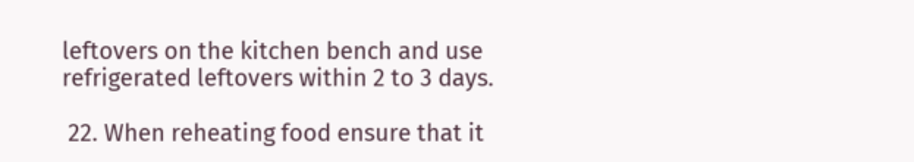leftovers on the kitchen bench and use refrigerated leftovers within 2 to 3 days.

 22. When reheating food ensure that it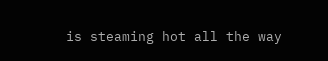is steaming hot all the way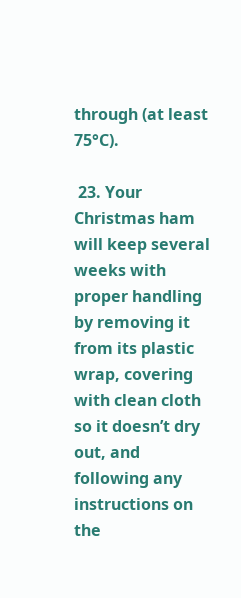through (at least 75°C).

 23. Your Christmas ham will keep several weeks with proper handling by removing it from its plastic wrap, covering with clean cloth so it doesn’t dry out, and following any instructions on the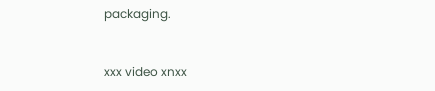packaging.


xxx video xnxx